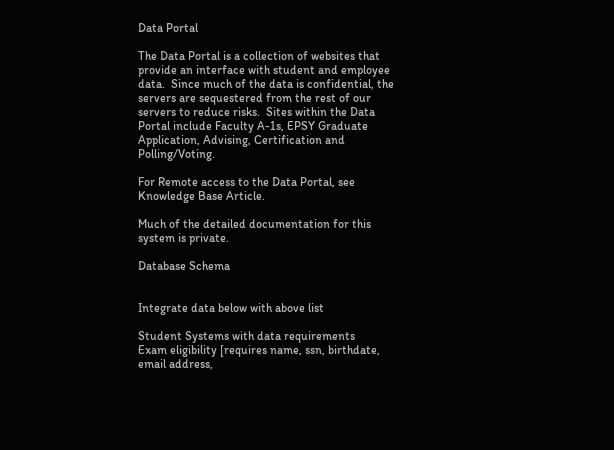Data Portal

The Data Portal is a collection of websites that provide an interface with student and employee data.  Since much of the data is confidential, the servers are sequestered from the rest of our servers to reduce risks.  Sites within the Data Portal include Faculty A-1s, EPSY Graduate Application, Advising, Certification and Polling/Voting.

For Remote access to the Data Portal, see Knowledge Base Article.

Much of the detailed documentation for this system is private.

Database Schema


Integrate data below with above list

Student Systems with data requirements
Exam eligibility [requires name, ssn, birthdate, email address,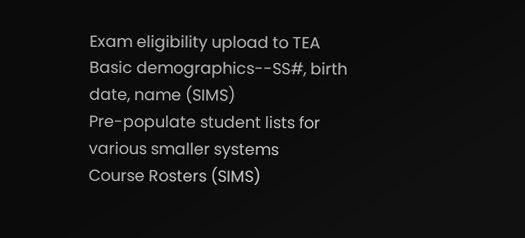Exam eligibility upload to TEA
Basic demographics--SS#, birth date, name (SIMS)
Pre-populate student lists for various smaller systems
Course Rosters (SIMS)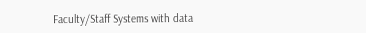Faculty/Staff Systems with data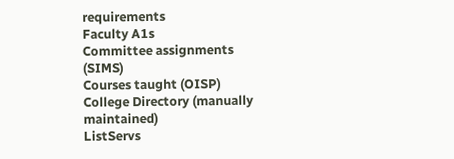requirements
Faculty A1s
Committee assignments (SIMS)
Courses taught (OISP)
College Directory (manually maintained)
ListServs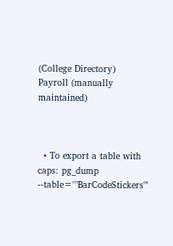(College Directory)
Payroll (manually maintained)



  • To export a table with caps: pg_dump --table='"BarCodeStickers"'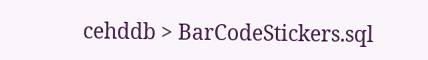cehddb > BarCodeStickers.sql